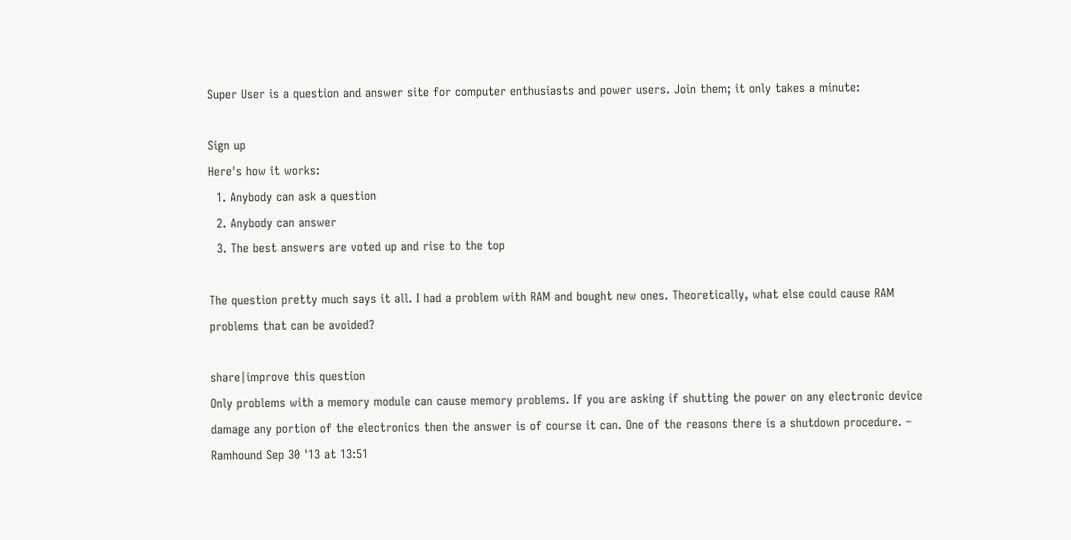Super User is a question and answer site for computer enthusiasts and power users. Join them; it only takes a minute:

Sign up
Here's how it works:
  1. Anybody can ask a question
  2. Anybody can answer
  3. The best answers are voted up and rise to the top

The question pretty much says it all. I had a problem with RAM and bought new ones. Theoretically, what else could cause RAM problems that can be avoided?

share|improve this question
Only problems with a memory module can cause memory problems. If you are asking if shutting the power on any electronic device damage any portion of the electronics then the answer is of course it can. One of the reasons there is a shutdown procedure. – Ramhound Sep 30 '13 at 13:51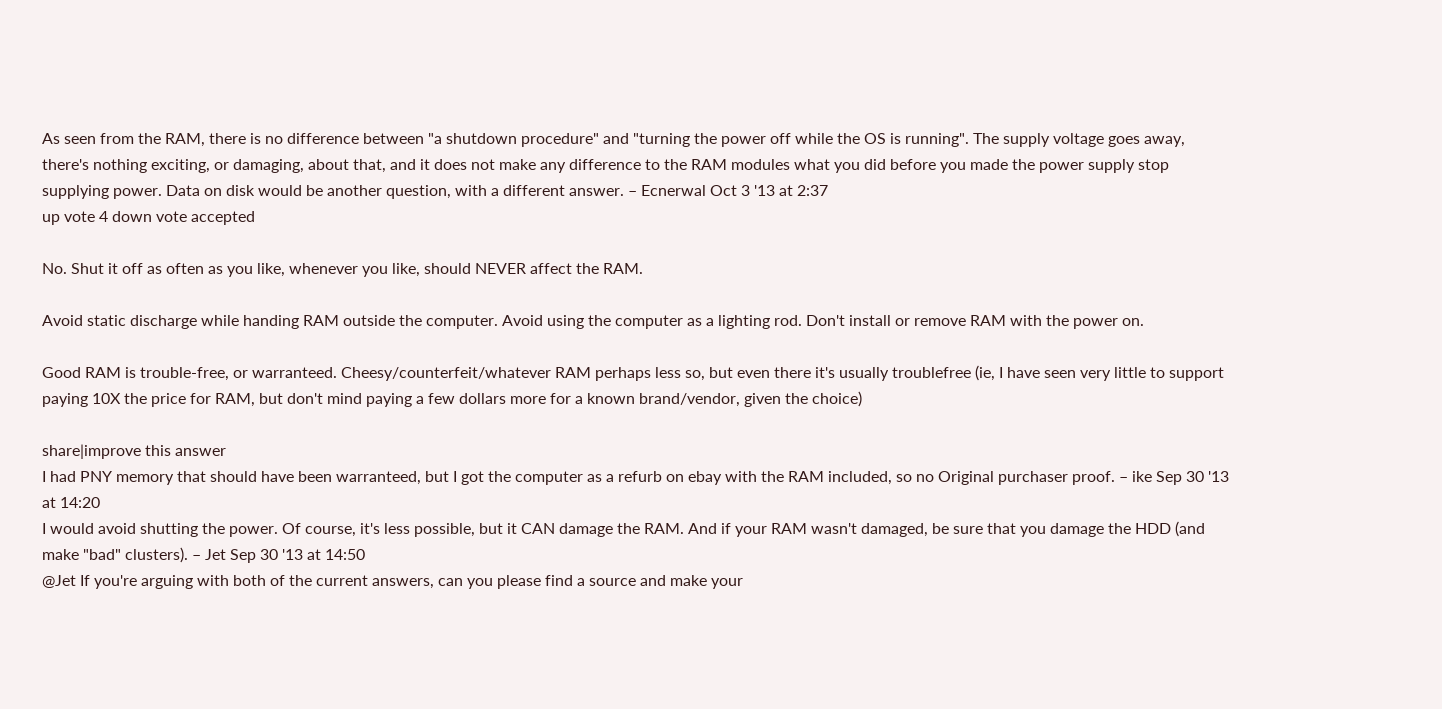As seen from the RAM, there is no difference between "a shutdown procedure" and "turning the power off while the OS is running". The supply voltage goes away, there's nothing exciting, or damaging, about that, and it does not make any difference to the RAM modules what you did before you made the power supply stop supplying power. Data on disk would be another question, with a different answer. – Ecnerwal Oct 3 '13 at 2:37
up vote 4 down vote accepted

No. Shut it off as often as you like, whenever you like, should NEVER affect the RAM.

Avoid static discharge while handing RAM outside the computer. Avoid using the computer as a lighting rod. Don't install or remove RAM with the power on.

Good RAM is trouble-free, or warranteed. Cheesy/counterfeit/whatever RAM perhaps less so, but even there it's usually troublefree (ie, I have seen very little to support paying 10X the price for RAM, but don't mind paying a few dollars more for a known brand/vendor, given the choice)

share|improve this answer
I had PNY memory that should have been warranteed, but I got the computer as a refurb on ebay with the RAM included, so no Original purchaser proof. – ike Sep 30 '13 at 14:20
I would avoid shutting the power. Of course, it's less possible, but it CAN damage the RAM. And if your RAM wasn't damaged, be sure that you damage the HDD (and make "bad" clusters). – Jet Sep 30 '13 at 14:50
@Jet If you're arguing with both of the current answers, can you please find a source and make your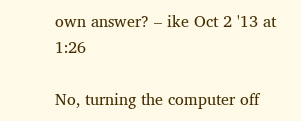own answer? – ike Oct 2 '13 at 1:26

No, turning the computer off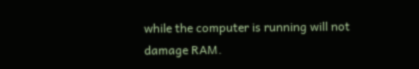while the computer is running will not damage RAM.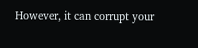However, it can corrupt your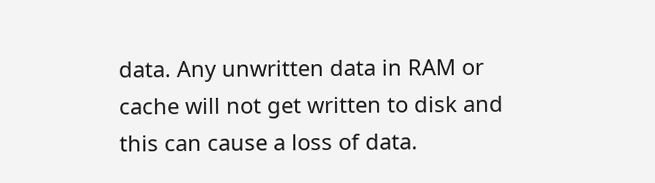data. Any unwritten data in RAM or cache will not get written to disk and this can cause a loss of data.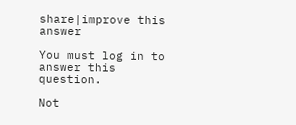share|improve this answer

You must log in to answer this question.

Not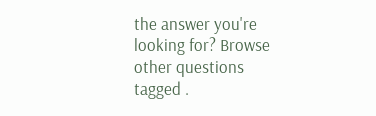the answer you're looking for? Browse other questions tagged .